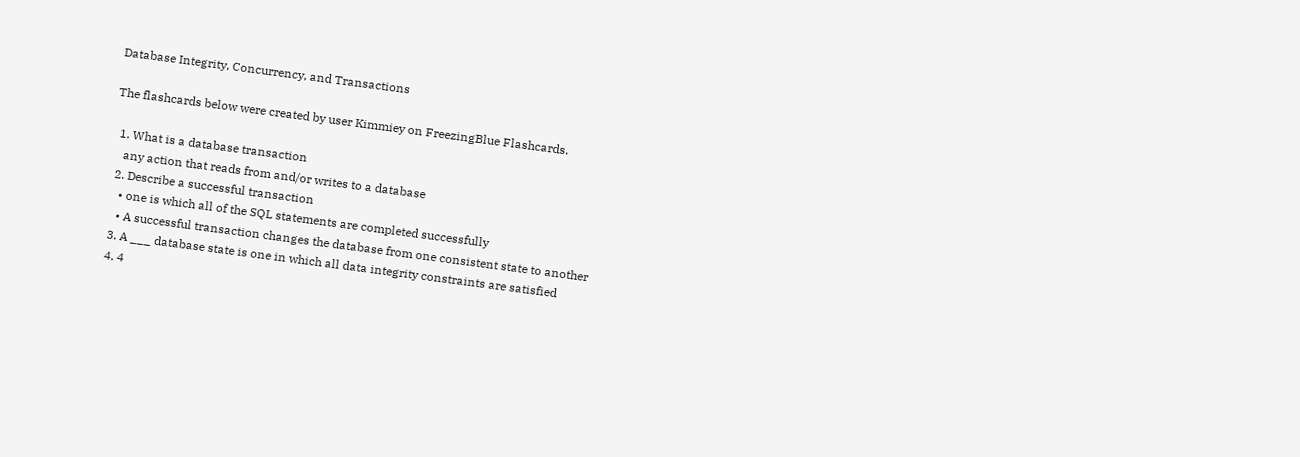Database Integrity, Concurrency, and Transactions

The flashcards below were created by user Kimmiey on FreezingBlue Flashcards.

  1. What is a database transaction
    any action that reads from and/or writes to a database
  2. Describe a successful transaction
    • one is which all of the SQL statements are completed successfully
    • A successful transaction changes the database from one consistent state to another
  3. A ___ database state is one in which all data integrity constraints are satisfied
  4. 4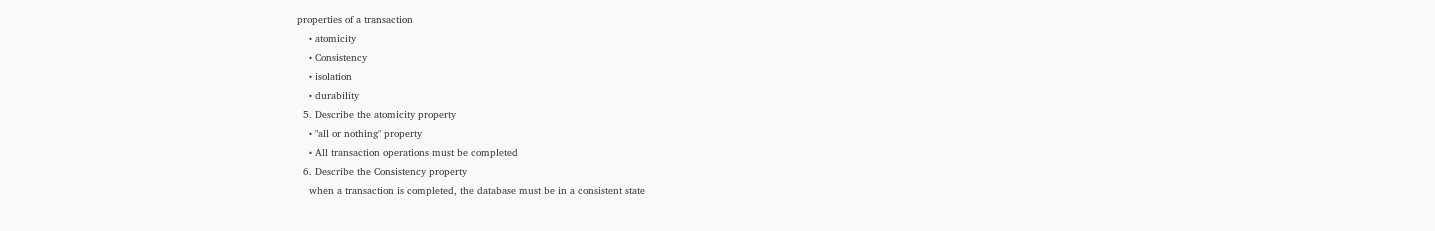properties of a transaction
    • atomicity
    • Consistency
    • isolation
    • durability
  5. Describe the atomicity property
    • "all or nothing" property
    • All transaction operations must be completed
  6. Describe the Consistency property
    when a transaction is completed, the database must be in a consistent state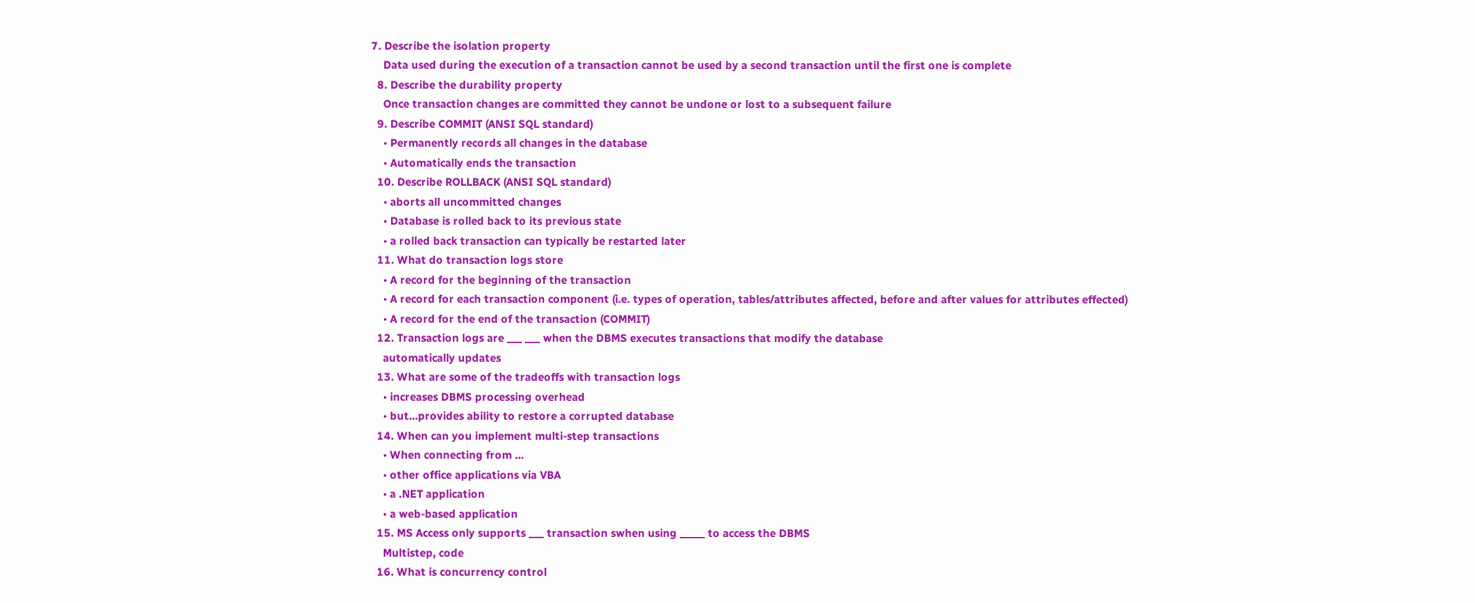7. Describe the isolation property
    Data used during the execution of a transaction cannot be used by a second transaction until the first one is complete
  8. Describe the durability property
    Once transaction changes are committed they cannot be undone or lost to a subsequent failure
  9. Describe COMMIT (ANSI SQL standard)
    • Permanently records all changes in the database
    • Automatically ends the transaction
  10. Describe ROLLBACK (ANSI SQL standard)
    • aborts all uncommitted changes
    • Database is rolled back to its previous state
    • a rolled back transaction can typically be restarted later
  11. What do transaction logs store
    • A record for the beginning of the transaction
    • A record for each transaction component (i.e. types of operation, tables/attributes affected, before and after values for attributes effected)
    • A record for the end of the transaction (COMMIT)
  12. Transaction logs are ___ ___ when the DBMS executes transactions that modify the database
    automatically updates
  13. What are some of the tradeoffs with transaction logs
    • increases DBMS processing overhead
    • but...provides ability to restore a corrupted database
  14. When can you implement multi-step transactions
    • When connecting from ...
    • other office applications via VBA
    • a .NET application
    • a web-based application
  15. MS Access only supports ___ transaction swhen using _____ to access the DBMS
    Multistep, code
  16. What is concurrency control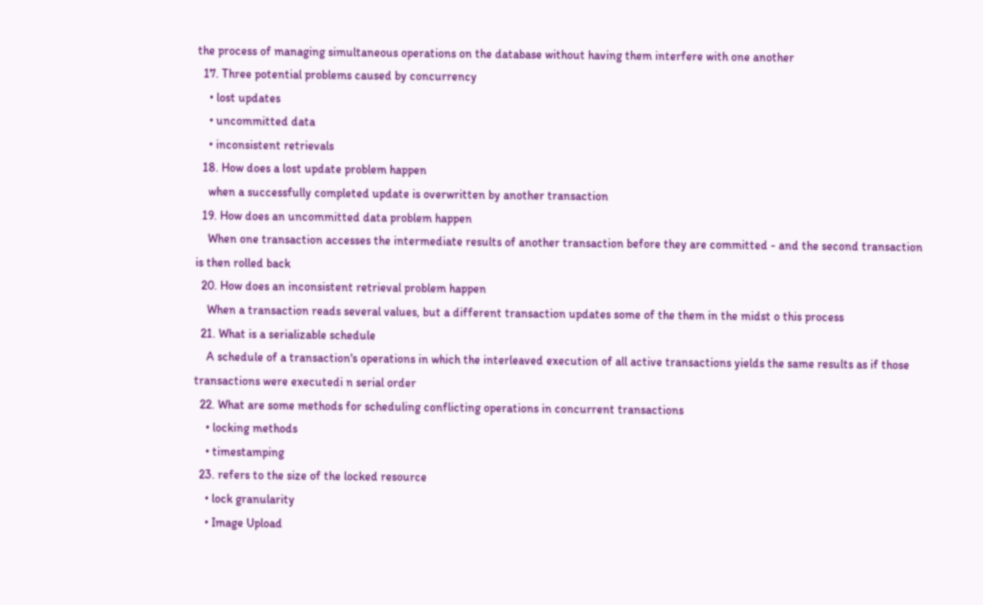the process of managing simultaneous operations on the database without having them interfere with one another
  17. Three potential problems caused by concurrency
    • lost updates
    • uncommitted data
    • inconsistent retrievals
  18. How does a lost update problem happen
    when a successfully completed update is overwritten by another transaction
  19. How does an uncommitted data problem happen
    When one transaction accesses the intermediate results of another transaction before they are committed - and the second transaction is then rolled back
  20. How does an inconsistent retrieval problem happen
    When a transaction reads several values, but a different transaction updates some of the them in the midst o this process
  21. What is a serializable schedule
    A schedule of a transaction's operations in which the interleaved execution of all active transactions yields the same results as if those transactions were executedi n serial order
  22. What are some methods for scheduling conflicting operations in concurrent transactions
    • locking methods
    • timestamping
  23. refers to the size of the locked resource
    • lock granularity
    • Image Upload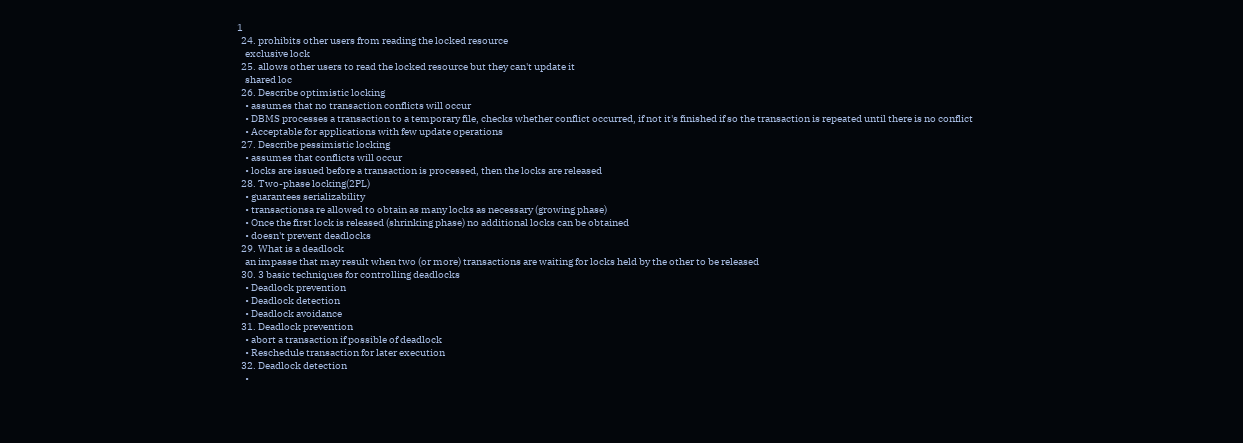1
  24. prohibits other users from reading the locked resource
    exclusive lock
  25. allows other users to read the locked resource but they can't update it
    shared loc
  26. Describe optimistic locking
    • assumes that no transaction conflicts will occur
    • DBMS processes a transaction to a temporary file, checks whether conflict occurred, if not it's finished if so the transaction is repeated until there is no conflict
    • Acceptable for applications with few update operations
  27. Describe pessimistic locking
    • assumes that conflicts will occur
    • locks are issued before a transaction is processed, then the locks are released
  28. Two-phase locking(2PL)
    • guarantees serializability
    • transactionsa re allowed to obtain as many locks as necessary (growing phase)
    • Once the first lock is released (shrinking phase) no additional locks can be obtained
    • doesn't prevent deadlocks
  29. What is a deadlock
    an impasse that may result when two (or more) transactions are waiting for locks held by the other to be released
  30. 3 basic techniques for controlling deadlocks
    • Deadlock prevention
    • Deadlock detection
    • Deadlock avoidance
  31. Deadlock prevention
    • abort a transaction if possible of deadlock
    • Reschedule transaction for later execution
  32. Deadlock detection
    •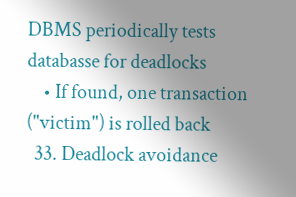DBMS periodically tests databasse for deadlocks
    • If found, one transaction ("victim") is rolled back
  33. Deadlock avoidance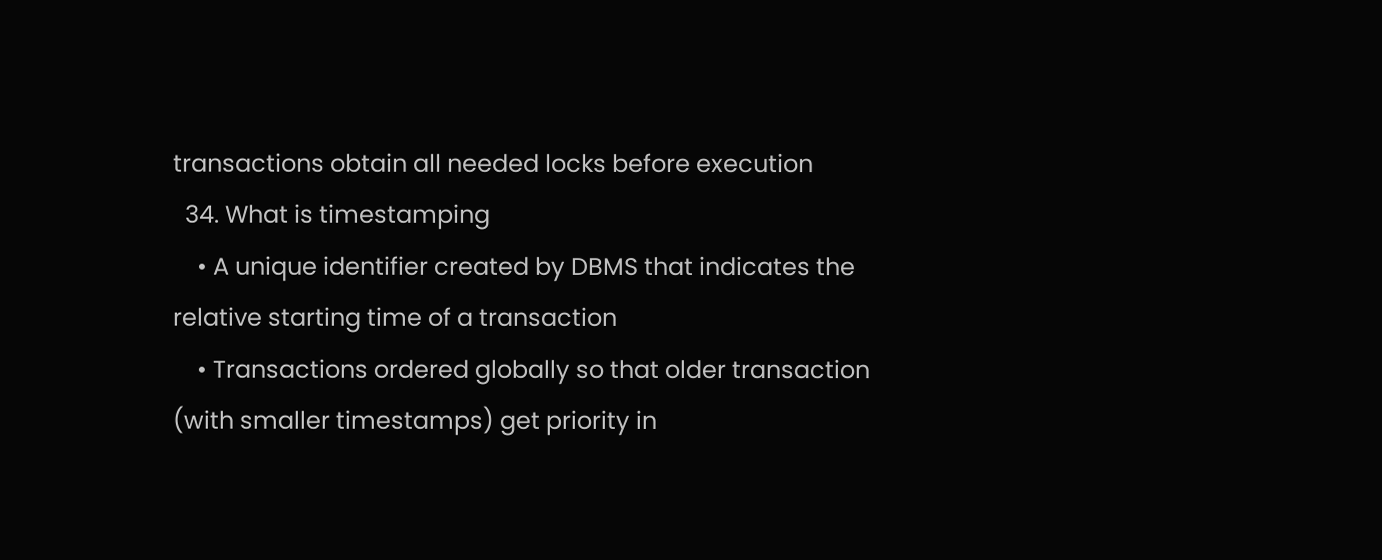transactions obtain all needed locks before execution
  34. What is timestamping
    • A unique identifier created by DBMS that indicates the relative starting time of a transaction
    • Transactions ordered globally so that older transaction (with smaller timestamps) get priority in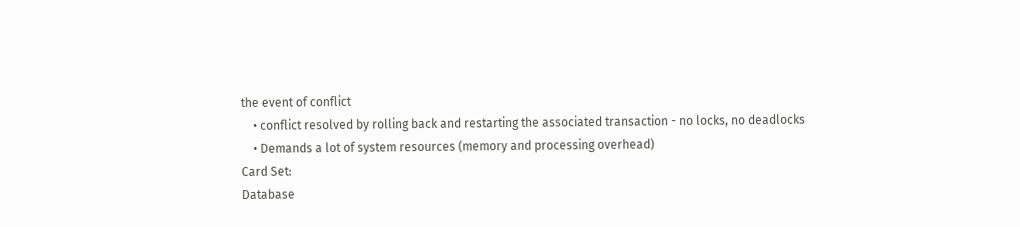the event of conflict
    • conflict resolved by rolling back and restarting the associated transaction - no locks, no deadlocks
    • Demands a lot of system resources (memory and processing overhead)
Card Set:
Database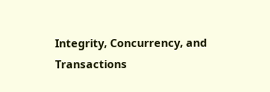Integrity, Concurrency, and Transactions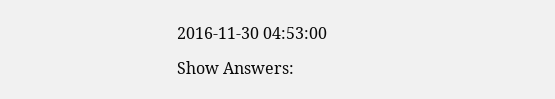2016-11-30 04:53:00

Show Answers: